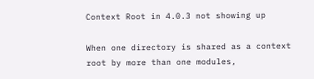Context Root in 4.0.3 not showing up

When one directory is shared as a context root by more than one modules,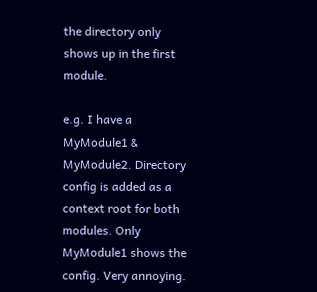the directory only shows up in the first module.

e.g. I have a MyModule1 & MyModule2. Directory config is added as a context root for both modules. Only MyModule1 shows the config. Very annoying.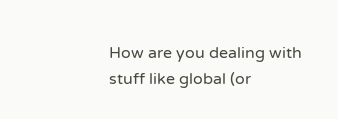How are you dealing with stuff like global (or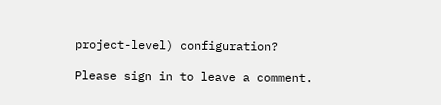project-level) configuration?

Please sign in to leave a comment.